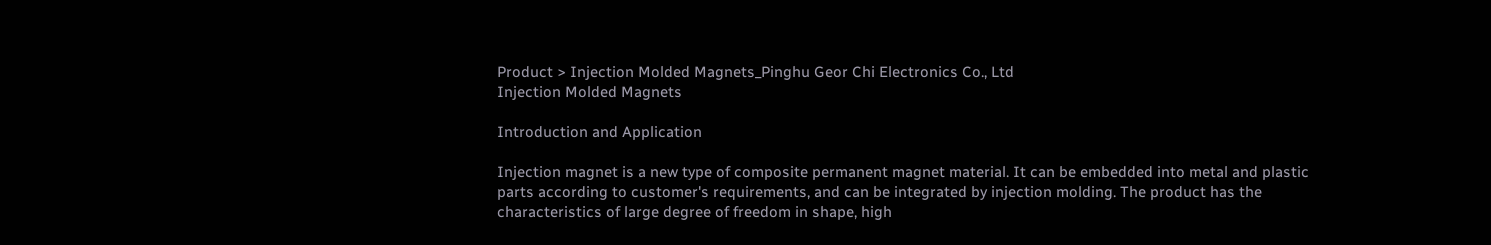Product > Injection Molded Magnets_Pinghu Geor Chi Electronics Co., Ltd
Injection Molded Magnets

Introduction and Application

Injection magnet is a new type of composite permanent magnet material. It can be embedded into metal and plastic parts according to customer's requirements, and can be integrated by injection molding. The product has the characteristics of large degree of freedom in shape, high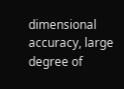dimensional accuracy, large degree of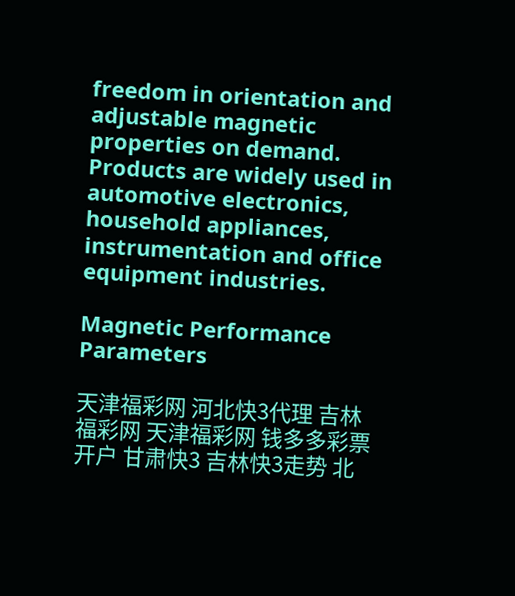freedom in orientation and adjustable magnetic properties on demand. Products are widely used in automotive electronics, household appliances, instrumentation and office equipment industries.

Magnetic Performance Parameters

天津福彩网 河北快3代理 吉林福彩网 天津福彩网 钱多多彩票开户 甘肃快3 吉林快3走势 北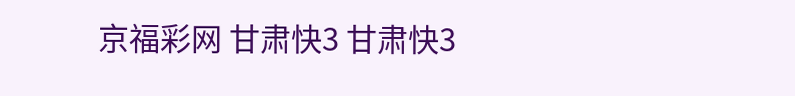京福彩网 甘肃快3 甘肃快3